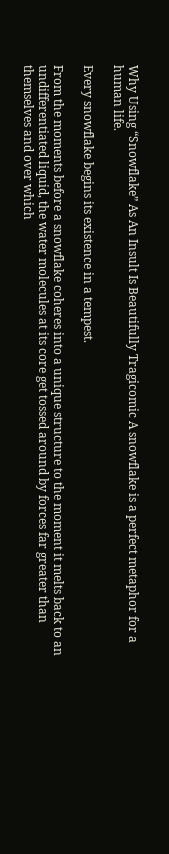Why Using “Snowflake” As An Insult Is Beautifully Tragicomic A snowflake is a perfect metaphor for a human life.

Every snowflake begins its existence in a tempest.

From the moments before a snowflake coheres into a unique structure to the moment it melts back to an undifferentiated liquid, the water molecules at its core get tossed around by forces far greater than themselves and over which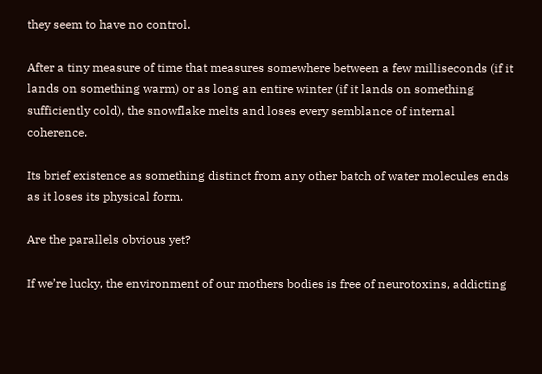they seem to have no control.

After a tiny measure of time that measures somewhere between a few milliseconds (if it lands on something warm) or as long an entire winter (if it lands on something sufficiently cold), the snowflake melts and loses every semblance of internal coherence.

Its brief existence as something distinct from any other batch of water molecules ends as it loses its physical form.

Are the parallels obvious yet?

If we’re lucky, the environment of our mothers bodies is free of neurotoxins, addicting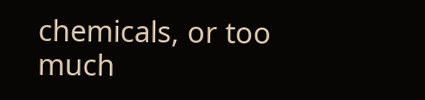chemicals, or too much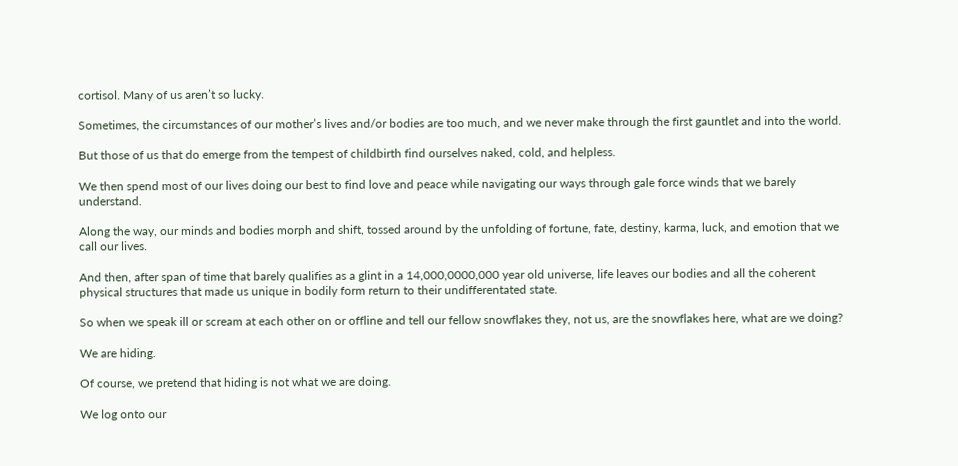cortisol. Many of us aren’t so lucky.

Sometimes, the circumstances of our mother’s lives and/or bodies are too much, and we never make through the first gauntlet and into the world.

But those of us that do emerge from the tempest of childbirth find ourselves naked, cold, and helpless.

We then spend most of our lives doing our best to find love and peace while navigating our ways through gale force winds that we barely understand.

Along the way, our minds and bodies morph and shift, tossed around by the unfolding of fortune, fate, destiny, karma, luck, and emotion that we call our lives.

And then, after span of time that barely qualifies as a glint in a 14,000,0000,000 year old universe, life leaves our bodies and all the coherent physical structures that made us unique in bodily form return to their undifferentated state.

So when we speak ill or scream at each other on or offline and tell our fellow snowflakes they, not us, are the snowflakes here, what are we doing?

We are hiding.

Of course, we pretend that hiding is not what we are doing.

We log onto our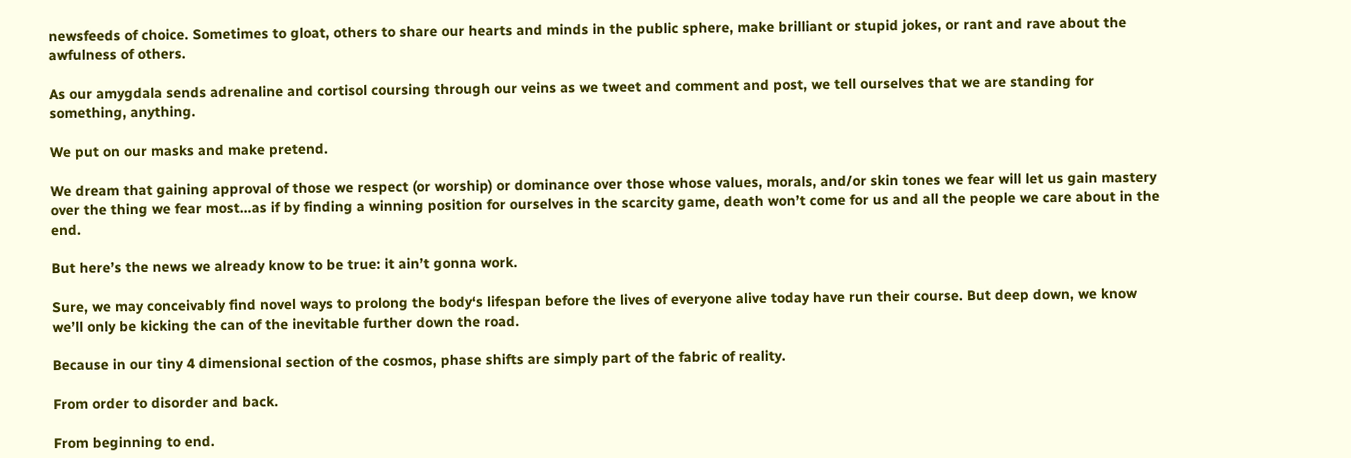newsfeeds of choice. Sometimes to gloat, others to share our hearts and minds in the public sphere, make brilliant or stupid jokes, or rant and rave about the awfulness of others.

As our amygdala sends adrenaline and cortisol coursing through our veins as we tweet and comment and post, we tell ourselves that we are standing for something, anything.

We put on our masks and make pretend.

We dream that gaining approval of those we respect (or worship) or dominance over those whose values, morals, and/or skin tones we fear will let us gain mastery over the thing we fear most…as if by finding a winning position for ourselves in the scarcity game, death won’t come for us and all the people we care about in the end.

But here’s the news we already know to be true: it ain’t gonna work.

Sure, we may conceivably find novel ways to prolong the body‘s lifespan before the lives of everyone alive today have run their course. But deep down, we know we’ll only be kicking the can of the inevitable further down the road.

Because in our tiny 4 dimensional section of the cosmos, phase shifts are simply part of the fabric of reality.

From order to disorder and back.

From beginning to end.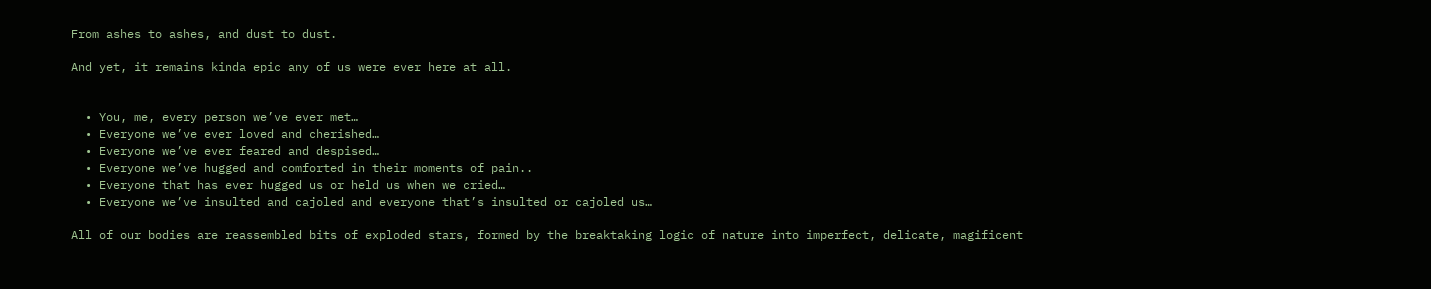From ashes to ashes, and dust to dust.

And yet, it remains kinda epic any of us were ever here at all.


  • You, me, every person we’ve ever met…
  • Everyone we’ve ever loved and cherished…
  • Everyone we’ve ever feared and despised…
  • Everyone we’ve hugged and comforted in their moments of pain..
  • Everyone that has ever hugged us or held us when we cried…
  • Everyone we’ve insulted and cajoled and everyone that’s insulted or cajoled us…

All of our bodies are reassembled bits of exploded stars, formed by the breaktaking logic of nature into imperfect, delicate, magificent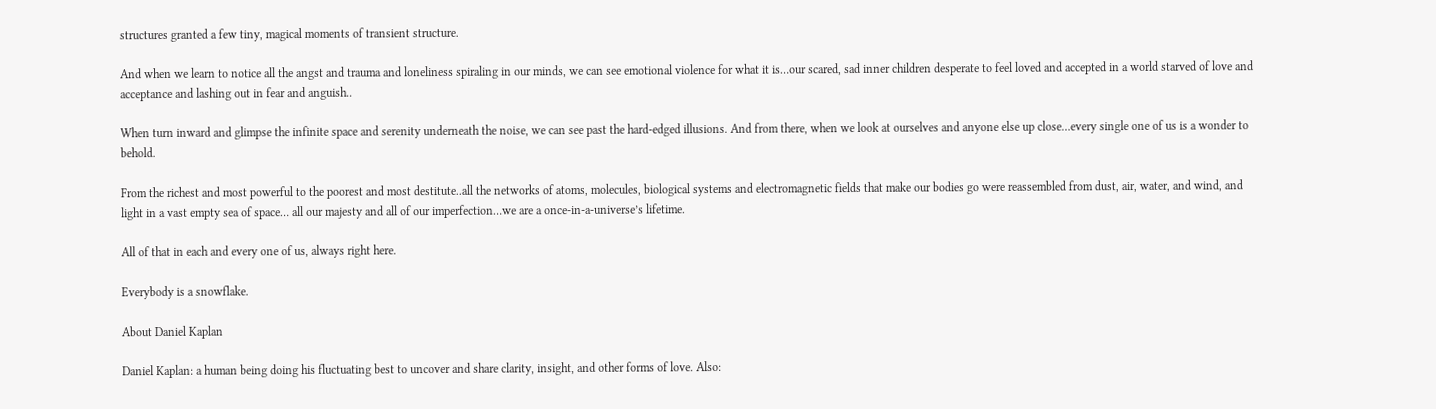structures granted a few tiny, magical moments of transient structure.

And when we learn to notice all the angst and trauma and loneliness spiraling in our minds, we can see emotional violence for what it is…our scared, sad inner children desperate to feel loved and accepted in a world starved of love and acceptance and lashing out in fear and anguish..

When turn inward and glimpse the infinite space and serenity underneath the noise, we can see past the hard-edged illusions. And from there, when we look at ourselves and anyone else up close…every single one of us is a wonder to behold.

From the richest and most powerful to the poorest and most destitute..all the networks of atoms, molecules, biological systems and electromagnetic fields that make our bodies go were reassembled from dust, air, water, and wind, and light in a vast empty sea of space… all our majesty and all of our imperfection…we are a once-in-a-universe’s lifetime.

All of that in each and every one of us, always right here.

Everybody is a snowflake.

About Daniel Kaplan

Daniel Kaplan: a human being doing his fluctuating best to uncover and share clarity, insight, and other forms of love. Also: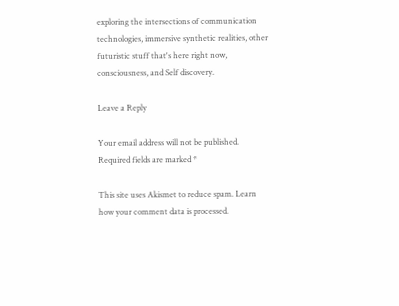exploring the intersections of communication technologies, immersive synthetic realities, other futuristic stuff that's here right now, consciousness, and Self discovery.

Leave a Reply

Your email address will not be published. Required fields are marked *

This site uses Akismet to reduce spam. Learn how your comment data is processed.